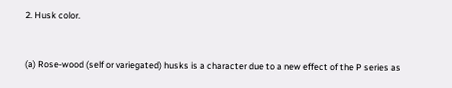2. Husk color.


(a) Rose‑wood (self or variegated) husks is a character due to a new effect of the P series as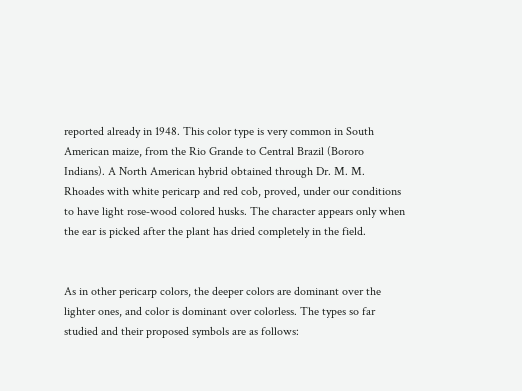reported already in 1948. This color type is very common in South American maize, from the Rio Grande to Central Brazil (Bororo Indians). A North American hybrid obtained through Dr. M. M. Rhoades with white pericarp and red cob, proved, under our conditions to have light rose‑wood colored husks. The character appears only when the ear is picked after the plant has dried completely in the field.


As in other pericarp colors, the deeper colors are dominant over the lighter ones, and color is dominant over colorless. The types so far studied and their proposed symbols are as follows: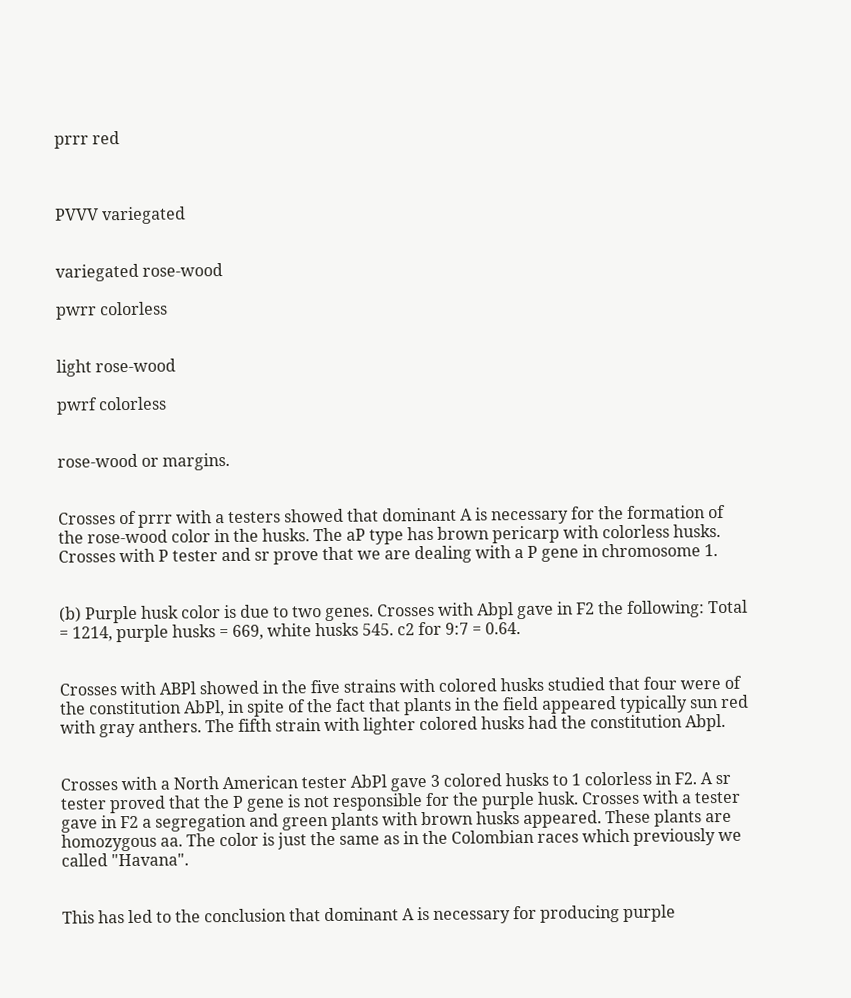prrr red



PVVV variegated


variegated rose‑wood

pwrr colorless


light rose‑wood

pwrf colorless


rose‑wood or margins.


Crosses of prrr with a testers showed that dominant A is necessary for the formation of the rose‑wood color in the husks. The aP type has brown pericarp with colorless husks. Crosses with P tester and sr prove that we are dealing with a P gene in chromosome 1.


(b) Purple husk color is due to two genes. Crosses with Abpl gave in F2 the following: Total = 1214, purple husks = 669, white husks 545. c2 for 9:7 = 0.64.


Crosses with ABPl showed in the five strains with colored husks studied that four were of the constitution AbPl, in spite of the fact that plants in the field appeared typically sun red with gray anthers. The fifth strain with lighter colored husks had the constitution Abpl.


Crosses with a North American tester AbPl gave 3 colored husks to 1 colorless in F2. A sr tester proved that the P gene is not responsible for the purple husk. Crosses with a tester gave in F2 a segregation and green plants with brown husks appeared. These plants are homozygous aa. The color is just the same as in the Colombian races which previously we called "Havana".


This has led to the conclusion that dominant A is necessary for producing purple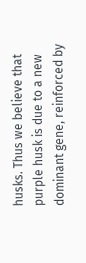husks. Thus we believe that purple husk is due to a new dominant gene, reinforced by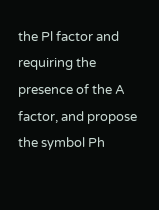the Pl factor and requiring the presence of the A factor, and propose the symbol Ph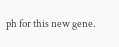ph for this new gene.